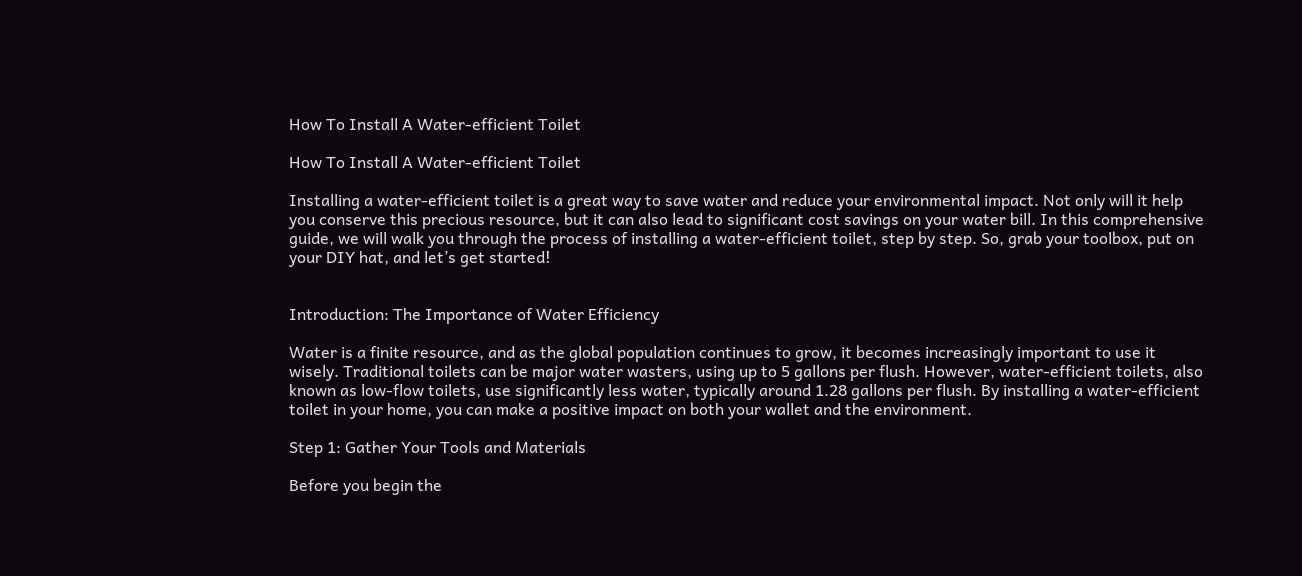How To Install A Water-efficient Toilet

How To Install A Water-efficient Toilet

Installing a water-efficient toilet is a great way to save water and reduce your environmental impact. Not only will it help you conserve this precious resource, but it can also lead to significant cost savings on your water bill. In this comprehensive guide, we will walk you through the process of installing a water-efficient toilet, step by step. So, grab your toolbox, put on your DIY hat, and let’s get started!


Introduction: The Importance of Water Efficiency

Water is a finite resource, and as the global population continues to grow, it becomes increasingly important to use it wisely. Traditional toilets can be major water wasters, using up to 5 gallons per flush. However, water-efficient toilets, also known as low-flow toilets, use significantly less water, typically around 1.28 gallons per flush. By installing a water-efficient toilet in your home, you can make a positive impact on both your wallet and the environment.

Step 1: Gather Your Tools and Materials

Before you begin the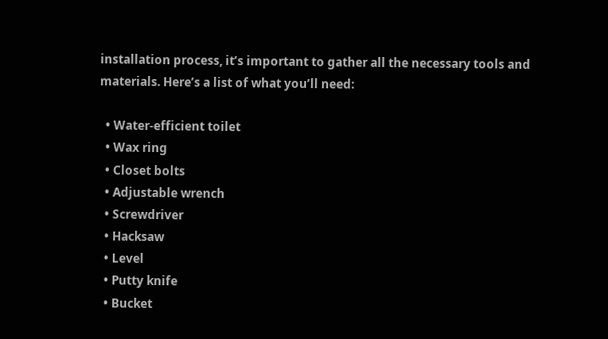installation process, it’s important to gather all the necessary tools and materials. Here’s a list of what you’ll need:

  • Water-efficient toilet
  • Wax ring
  • Closet bolts
  • Adjustable wrench
  • Screwdriver
  • Hacksaw
  • Level
  • Putty knife
  • Bucket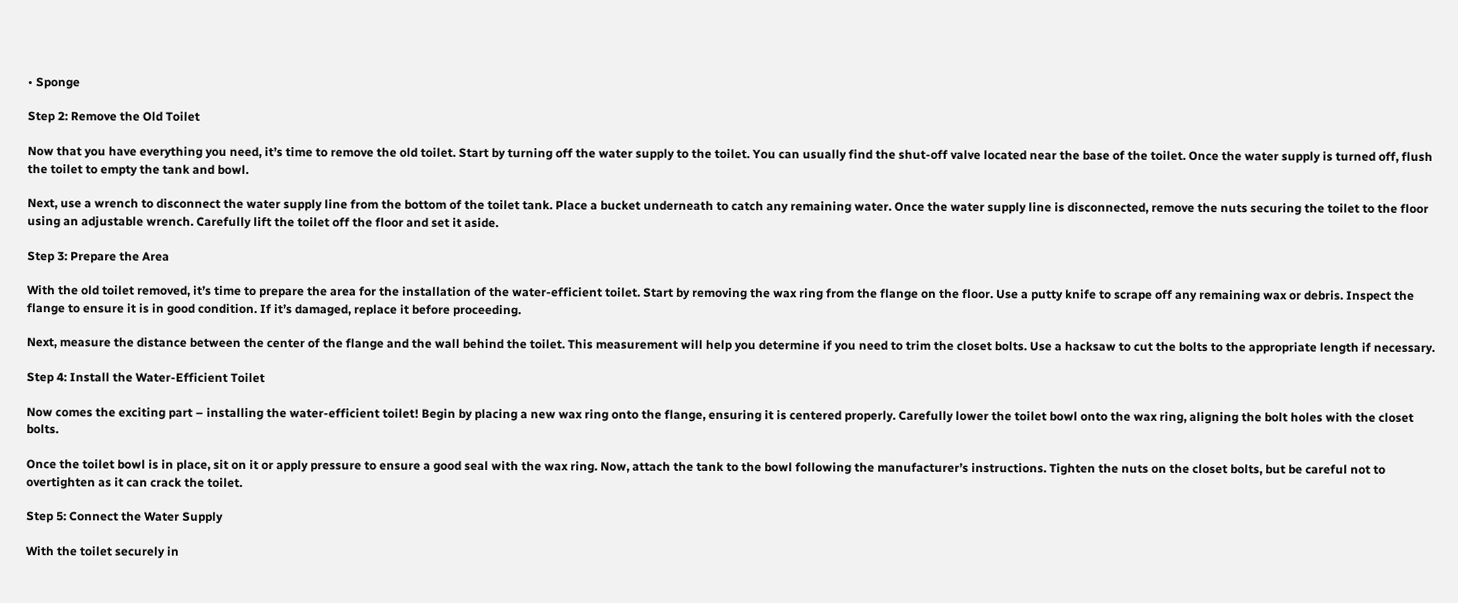• Sponge

Step 2: Remove the Old Toilet

Now that you have everything you need, it’s time to remove the old toilet. Start by turning off the water supply to the toilet. You can usually find the shut-off valve located near the base of the toilet. Once the water supply is turned off, flush the toilet to empty the tank and bowl.

Next, use a wrench to disconnect the water supply line from the bottom of the toilet tank. Place a bucket underneath to catch any remaining water. Once the water supply line is disconnected, remove the nuts securing the toilet to the floor using an adjustable wrench. Carefully lift the toilet off the floor and set it aside.

Step 3: Prepare the Area

With the old toilet removed, it’s time to prepare the area for the installation of the water-efficient toilet. Start by removing the wax ring from the flange on the floor. Use a putty knife to scrape off any remaining wax or debris. Inspect the flange to ensure it is in good condition. If it’s damaged, replace it before proceeding.

Next, measure the distance between the center of the flange and the wall behind the toilet. This measurement will help you determine if you need to trim the closet bolts. Use a hacksaw to cut the bolts to the appropriate length if necessary.

Step 4: Install the Water-Efficient Toilet

Now comes the exciting part – installing the water-efficient toilet! Begin by placing a new wax ring onto the flange, ensuring it is centered properly. Carefully lower the toilet bowl onto the wax ring, aligning the bolt holes with the closet bolts.

Once the toilet bowl is in place, sit on it or apply pressure to ensure a good seal with the wax ring. Now, attach the tank to the bowl following the manufacturer’s instructions. Tighten the nuts on the closet bolts, but be careful not to overtighten as it can crack the toilet.

Step 5: Connect the Water Supply

With the toilet securely in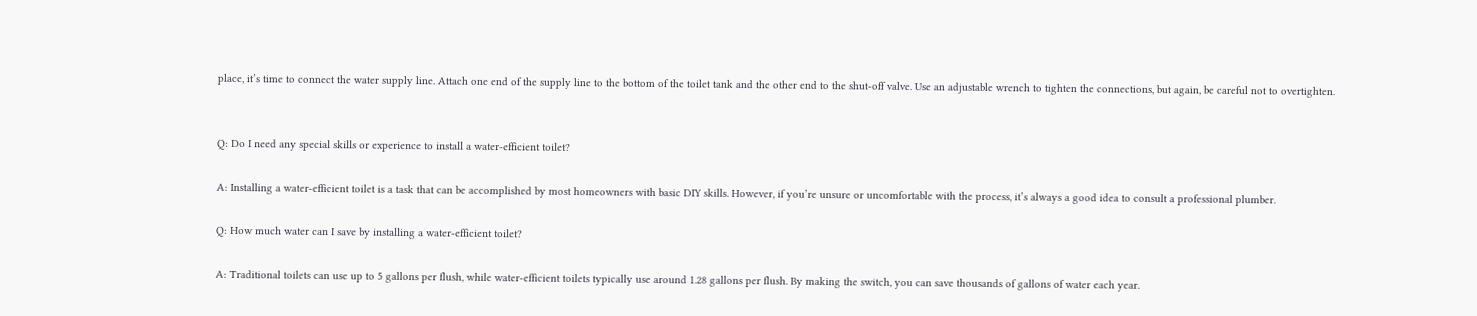place, it’s time to connect the water supply line. Attach one end of the supply line to the bottom of the toilet tank and the other end to the shut-off valve. Use an adjustable wrench to tighten the connections, but again, be careful not to overtighten.


Q: Do I need any special skills or experience to install a water-efficient toilet?

A: Installing a water-efficient toilet is a task that can be accomplished by most homeowners with basic DIY skills. However, if you’re unsure or uncomfortable with the process, it’s always a good idea to consult a professional plumber.

Q: How much water can I save by installing a water-efficient toilet?

A: Traditional toilets can use up to 5 gallons per flush, while water-efficient toilets typically use around 1.28 gallons per flush. By making the switch, you can save thousands of gallons of water each year.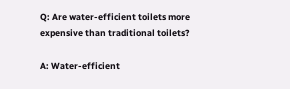Q: Are water-efficient toilets more expensive than traditional toilets?

A: Water-efficient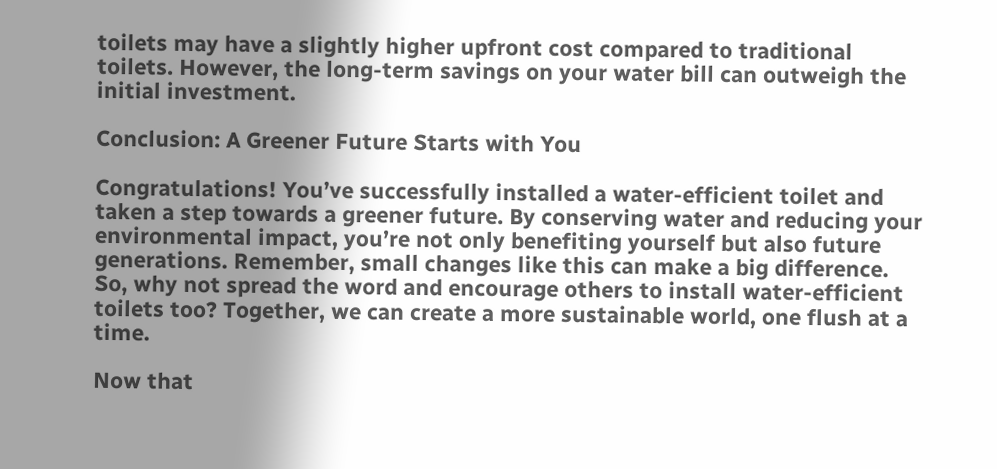toilets may have a slightly higher upfront cost compared to traditional toilets. However, the long-term savings on your water bill can outweigh the initial investment.

Conclusion: A Greener Future Starts with You

Congratulations! You’ve successfully installed a water-efficient toilet and taken a step towards a greener future. By conserving water and reducing your environmental impact, you’re not only benefiting yourself but also future generations. Remember, small changes like this can make a big difference. So, why not spread the word and encourage others to install water-efficient toilets too? Together, we can create a more sustainable world, one flush at a time.

Now that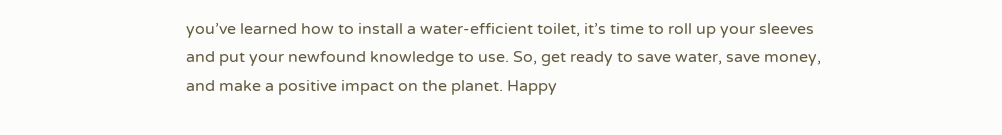you’ve learned how to install a water-efficient toilet, it’s time to roll up your sleeves and put your newfound knowledge to use. So, get ready to save water, save money, and make a positive impact on the planet. Happy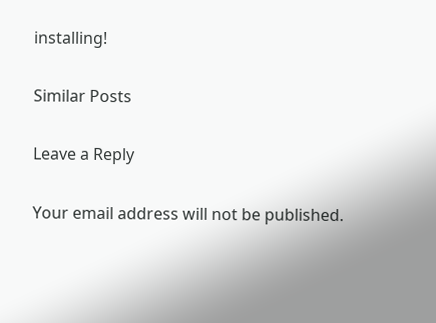installing!

Similar Posts

Leave a Reply

Your email address will not be published.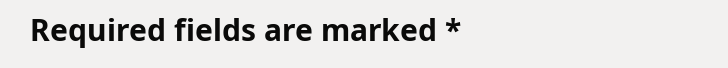Required fields are marked *